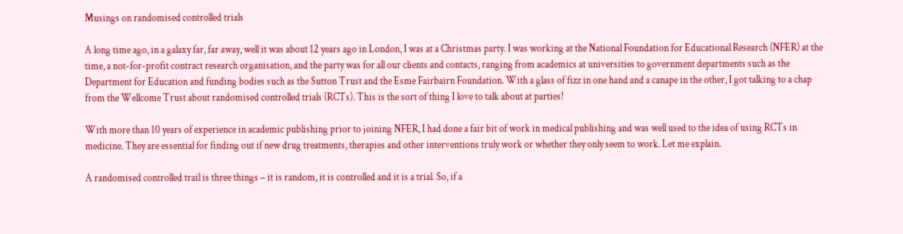Musings on randomised controlled trials

A long time ago, in a galaxy far, far away, well it was about 12 years ago in London, I was at a Christmas party. I was working at the National Foundation for Educational Research (NFER) at the time, a not-for-profit contract research organisation, and the party was for all our clients and contacts, ranging from academics at universities to government departments such as the Department for Education and funding bodies such as the Sutton Trust and the Esme Fairbairn Foundation. With a glass of fizz in one hand and a canape in the other, I got talking to a chap from the Wellcome Trust about randomised controlled trials (RCTs). This is the sort of thing I love to talk about at parties!

With more than 10 years of experience in academic publishing prior to joining NFER, I had done a fair bit of work in medical publishing and was well used to the idea of using RCTs in medicine. They are essential for finding out if new drug treatments, therapies and other interventions truly work or whether they only seem to work. Let me explain.

A randomised controlled trail is three things – it is random, it is controlled and it is a trial. So, if a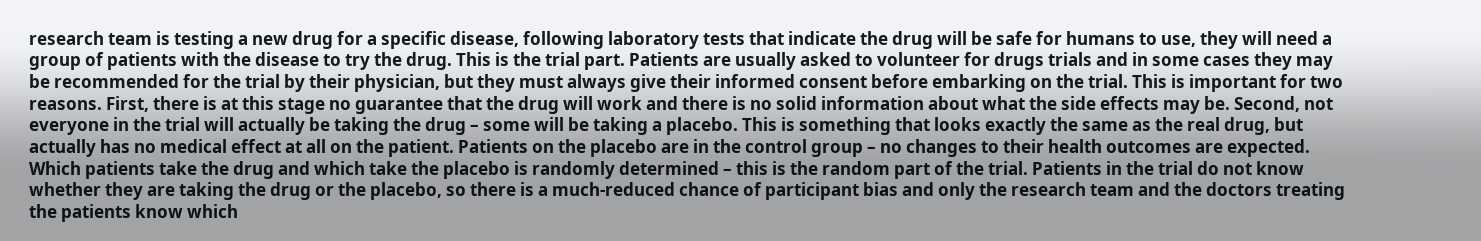research team is testing a new drug for a specific disease, following laboratory tests that indicate the drug will be safe for humans to use, they will need a group of patients with the disease to try the drug. This is the trial part. Patients are usually asked to volunteer for drugs trials and in some cases they may be recommended for the trial by their physician, but they must always give their informed consent before embarking on the trial. This is important for two reasons. First, there is at this stage no guarantee that the drug will work and there is no solid information about what the side effects may be. Second, not everyone in the trial will actually be taking the drug – some will be taking a placebo. This is something that looks exactly the same as the real drug, but actually has no medical effect at all on the patient. Patients on the placebo are in the control group – no changes to their health outcomes are expected. Which patients take the drug and which take the placebo is randomly determined – this is the random part of the trial. Patients in the trial do not know whether they are taking the drug or the placebo, so there is a much-reduced chance of participant bias and only the research team and the doctors treating the patients know which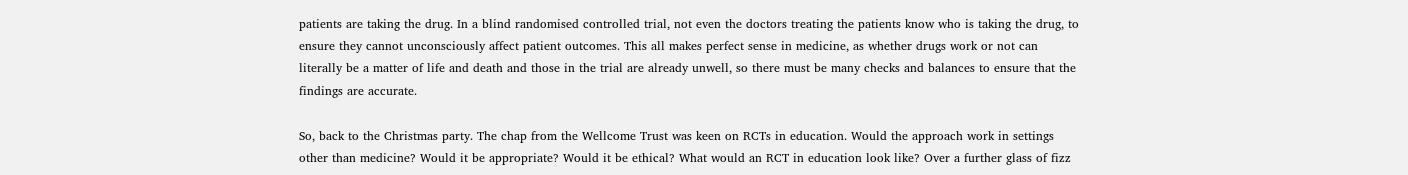patients are taking the drug. In a blind randomised controlled trial, not even the doctors treating the patients know who is taking the drug, to ensure they cannot unconsciously affect patient outcomes. This all makes perfect sense in medicine, as whether drugs work or not can literally be a matter of life and death and those in the trial are already unwell, so there must be many checks and balances to ensure that the findings are accurate.

So, back to the Christmas party. The chap from the Wellcome Trust was keen on RCTs in education. Would the approach work in settings other than medicine? Would it be appropriate? Would it be ethical? What would an RCT in education look like? Over a further glass of fizz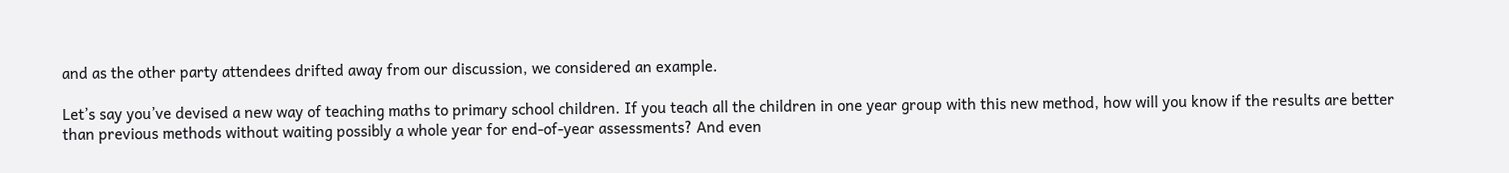and as the other party attendees drifted away from our discussion, we considered an example.

Let’s say you’ve devised a new way of teaching maths to primary school children. If you teach all the children in one year group with this new method, how will you know if the results are better than previous methods without waiting possibly a whole year for end-of-year assessments? And even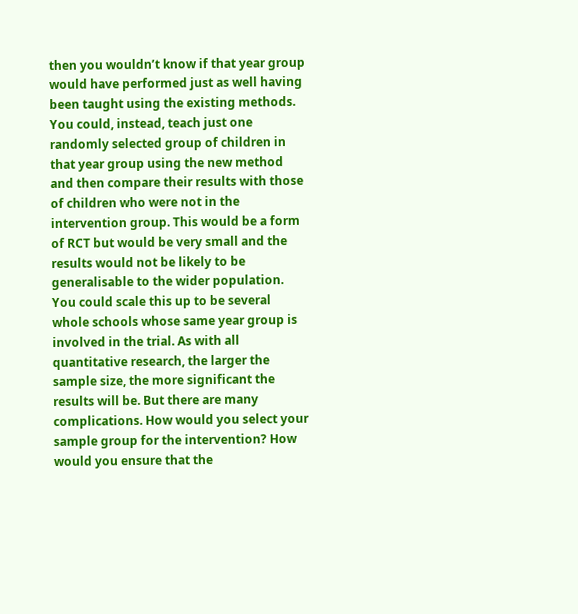then you wouldn’t know if that year group would have performed just as well having been taught using the existing methods. You could, instead, teach just one randomly selected group of children in that year group using the new method and then compare their results with those of children who were not in the intervention group. This would be a form of RCT but would be very small and the results would not be likely to be generalisable to the wider population. You could scale this up to be several whole schools whose same year group is involved in the trial. As with all quantitative research, the larger the sample size, the more significant the results will be. But there are many complications. How would you select your sample group for the intervention? How would you ensure that the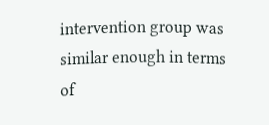intervention group was similar enough in terms of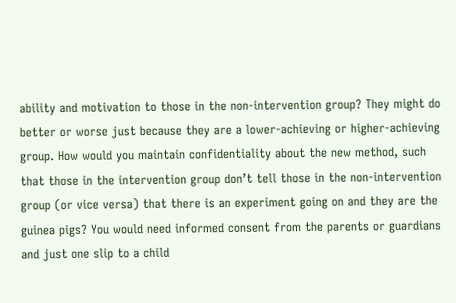ability and motivation to those in the non-intervention group? They might do better or worse just because they are a lower-achieving or higher-achieving group. How would you maintain confidentiality about the new method, such that those in the intervention group don’t tell those in the non-intervention group (or vice versa) that there is an experiment going on and they are the guinea pigs? You would need informed consent from the parents or guardians and just one slip to a child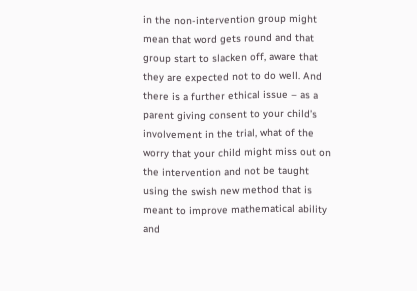in the non-intervention group might mean that word gets round and that group start to slacken off, aware that they are expected not to do well. And there is a further ethical issue – as a parent giving consent to your child’s involvement in the trial, what of the worry that your child might miss out on the intervention and not be taught using the swish new method that is meant to improve mathematical ability and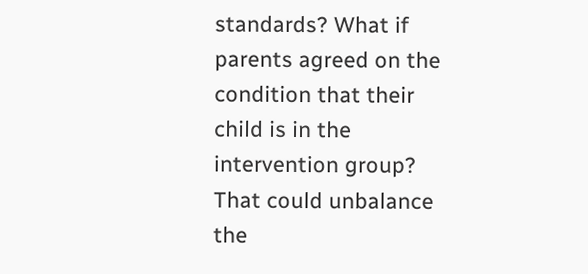standards? What if parents agreed on the condition that their child is in the intervention group? That could unbalance the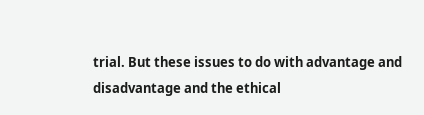trial. But these issues to do with advantage and disadvantage and the ethical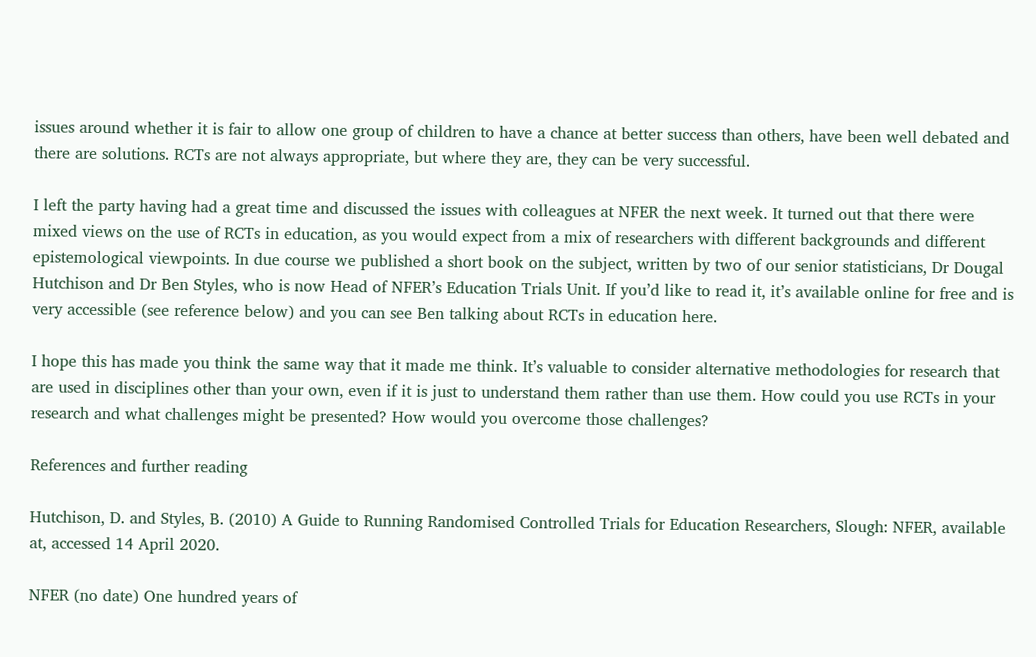issues around whether it is fair to allow one group of children to have a chance at better success than others, have been well debated and there are solutions. RCTs are not always appropriate, but where they are, they can be very successful.

I left the party having had a great time and discussed the issues with colleagues at NFER the next week. It turned out that there were mixed views on the use of RCTs in education, as you would expect from a mix of researchers with different backgrounds and different epistemological viewpoints. In due course we published a short book on the subject, written by two of our senior statisticians, Dr Dougal Hutchison and Dr Ben Styles, who is now Head of NFER’s Education Trials Unit. If you’d like to read it, it’s available online for free and is very accessible (see reference below) and you can see Ben talking about RCTs in education here.

I hope this has made you think the same way that it made me think. It’s valuable to consider alternative methodologies for research that are used in disciplines other than your own, even if it is just to understand them rather than use them. How could you use RCTs in your research and what challenges might be presented? How would you overcome those challenges?

References and further reading

Hutchison, D. and Styles, B. (2010) A Guide to Running Randomised Controlled Trials for Education Researchers, Slough: NFER, available at, accessed 14 April 2020.

NFER (no date) One hundred years of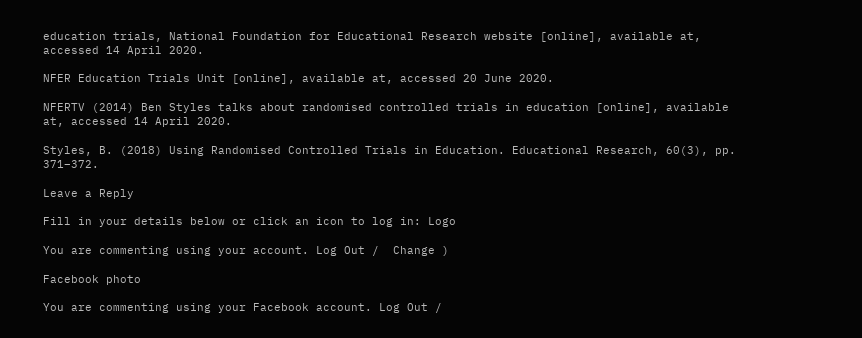education trials, National Foundation for Educational Research website [online], available at, accessed 14 April 2020.

NFER Education Trials Unit [online], available at, accessed 20 June 2020.

NFERTV (2014) Ben Styles talks about randomised controlled trials in education [online], available at, accessed 14 April 2020.

Styles, B. (2018) Using Randomised Controlled Trials in Education. Educational Research, 60(3), pp. 371–372.

Leave a Reply

Fill in your details below or click an icon to log in: Logo

You are commenting using your account. Log Out /  Change )

Facebook photo

You are commenting using your Facebook account. Log Out /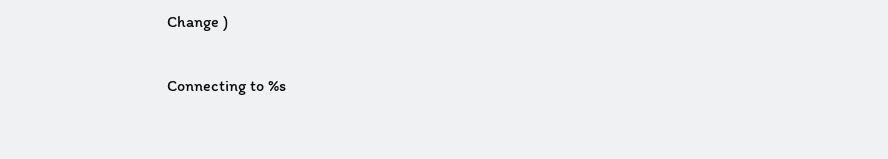Change )

Connecting to %s